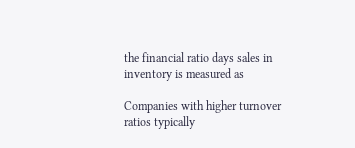the financial ratio days sales in inventory is measured as

Companies with higher turnover ratios typically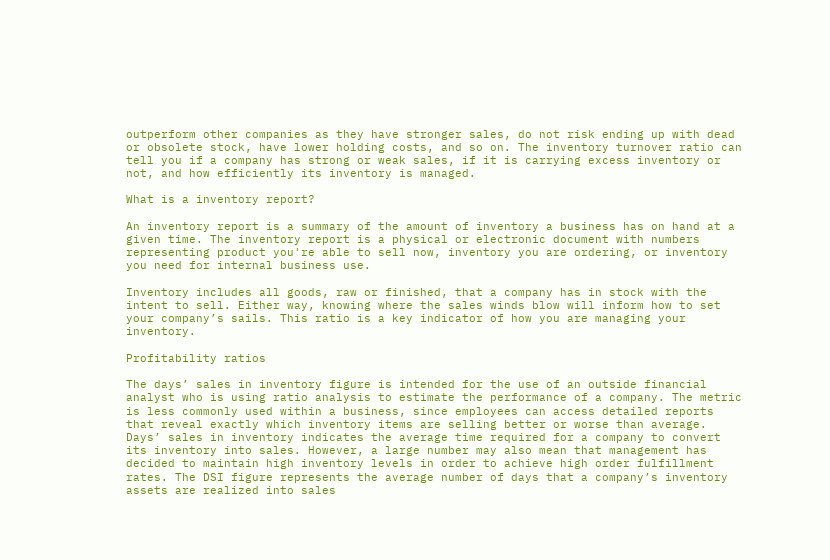outperform other companies as they have stronger sales, do not risk ending up with dead or obsolete stock, have lower holding costs, and so on. The inventory turnover ratio can tell you if a company has strong or weak sales, if it is carrying excess inventory or not, and how efficiently its inventory is managed.

What is a inventory report?

An inventory report is a summary of the amount of inventory a business has on hand at a given time. The inventory report is a physical or electronic document with numbers representing product you're able to sell now, inventory you are ordering, or inventory you need for internal business use.

Inventory includes all goods, raw or finished, that a company has in stock with the intent to sell. Either way, knowing where the sales winds blow will inform how to set your company’s sails. This ratio is a key indicator of how you are managing your inventory.

Profitability ratios

The days’ sales in inventory figure is intended for the use of an outside financial analyst who is using ratio analysis to estimate the performance of a company. The metric is less commonly used within a business, since employees can access detailed reports that reveal exactly which inventory items are selling better or worse than average. Days’ sales in inventory indicates the average time required for a company to convert its inventory into sales. However, a large number may also mean that management has decided to maintain high inventory levels in order to achieve high order fulfillment rates. The DSI figure represents the average number of days that a company’s inventory assets are realized into sales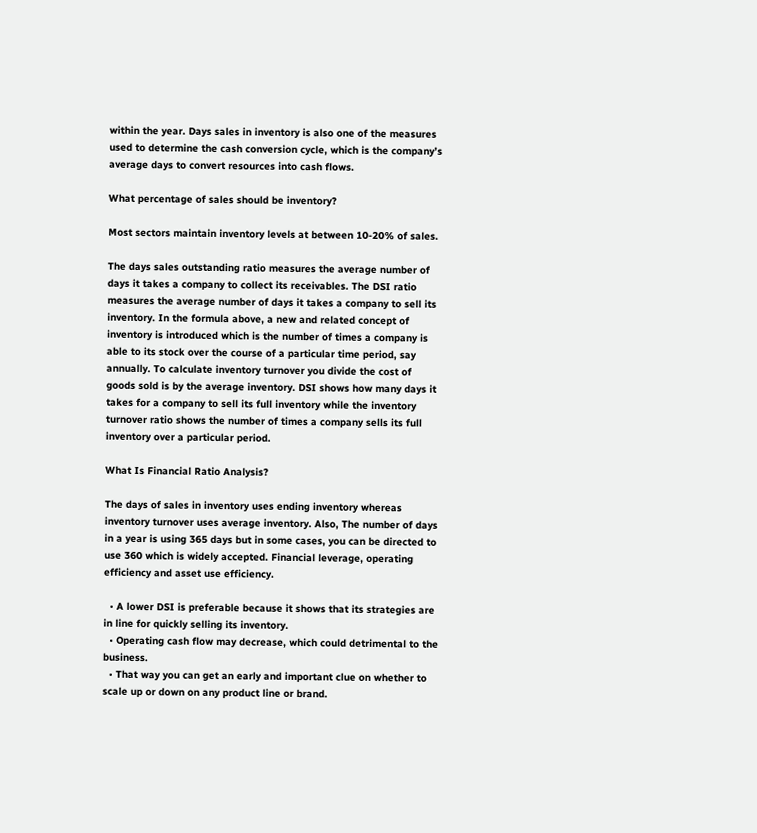within the year. Days sales in inventory is also one of the measures used to determine the cash conversion cycle, which is the company’s average days to convert resources into cash flows.

What percentage of sales should be inventory?

Most sectors maintain inventory levels at between 10-20% of sales.

The days sales outstanding ratio measures the average number of days it takes a company to collect its receivables. The DSI ratio measures the average number of days it takes a company to sell its inventory. In the formula above, a new and related concept of inventory is introduced which is the number of times a company is able to its stock over the course of a particular time period, say annually. To calculate inventory turnover you divide the cost of goods sold is by the average inventory. DSI shows how many days it takes for a company to sell its full inventory while the inventory turnover ratio shows the number of times a company sells its full inventory over a particular period.

What Is Financial Ratio Analysis?

The days of sales in inventory uses ending inventory whereas inventory turnover uses average inventory. Also, The number of days in a year is using 365 days but in some cases, you can be directed to use 360 which is widely accepted. Financial leverage, operating efficiency and asset use efficiency.

  • A lower DSI is preferable because it shows that its strategies are in line for quickly selling its inventory.
  • Operating cash flow may decrease, which could detrimental to the business.
  • That way you can get an early and important clue on whether to scale up or down on any product line or brand.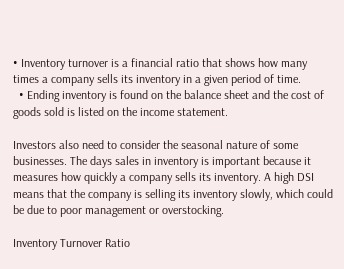• Inventory turnover is a financial ratio that shows how many times a company sells its inventory in a given period of time.
  • Ending inventory is found on the balance sheet and the cost of goods sold is listed on the income statement.

Investors also need to consider the seasonal nature of some businesses. The days sales in inventory is important because it measures how quickly a company sells its inventory. A high DSI means that the company is selling its inventory slowly, which could be due to poor management or overstocking.

Inventory Turnover Ratio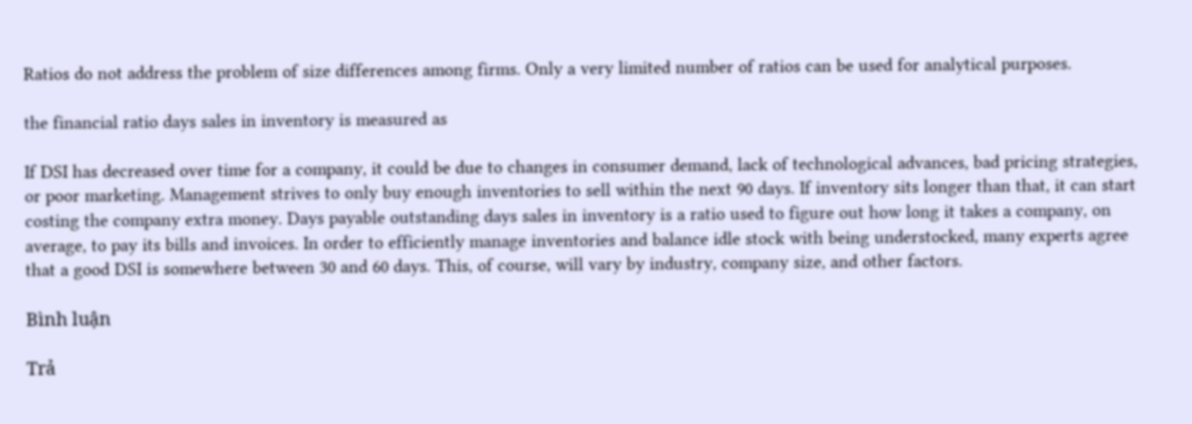Ratios do not address the problem of size differences among firms. Only a very limited number of ratios can be used for analytical purposes.

the financial ratio days sales in inventory is measured as

If DSI has decreased over time for a company, it could be due to changes in consumer demand, lack of technological advances, bad pricing strategies, or poor marketing. Management strives to only buy enough inventories to sell within the next 90 days. If inventory sits longer than that, it can start costing the company extra money. Days payable outstanding days sales in inventory is a ratio used to figure out how long it takes a company, on average, to pay its bills and invoices. In order to efficiently manage inventories and balance idle stock with being understocked, many experts agree that a good DSI is somewhere between 30 and 60 days. This, of course, will vary by industry, company size, and other factors.

Bình luận

Trả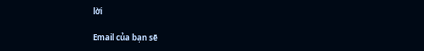lời

Email của bạn sẽ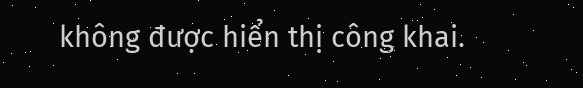không được hiển thị công khai.